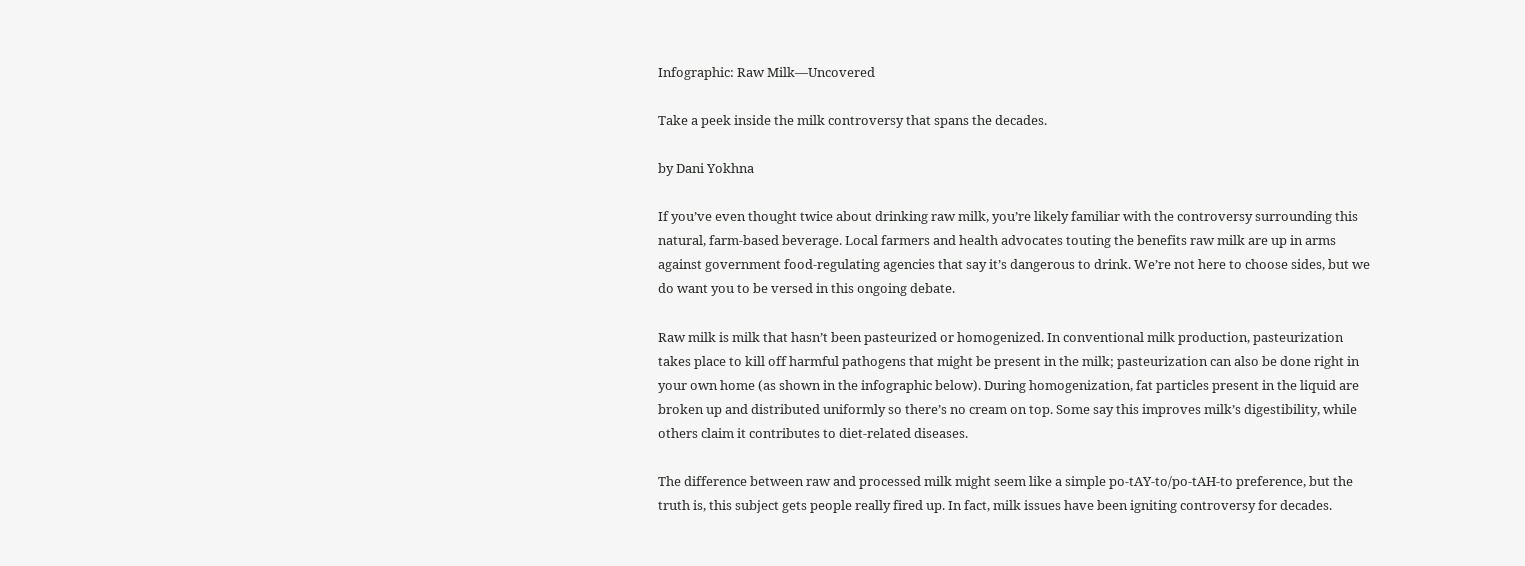Infographic: Raw Milk—Uncovered

Take a peek inside the milk controversy that spans the decades.

by Dani Yokhna

If you’ve even thought twice about drinking raw milk, you’re likely familiar with the controversy surrounding this natural, farm-based beverage. Local farmers and health advocates touting the benefits raw milk are up in arms against government food-regulating agencies that say it’s dangerous to drink. We’re not here to choose sides, but we do want you to be versed in this ongoing debate.

Raw milk is milk that hasn’t been pasteurized or homogenized. In conventional milk production, pasteurization takes place to kill off harmful pathogens that might be present in the milk; pasteurization can also be done right in your own home (as shown in the infographic below). During homogenization, fat particles present in the liquid are broken up and distributed uniformly so there’s no cream on top. Some say this improves milk’s digestibility, while others claim it contributes to diet-related diseases.

The difference between raw and processed milk might seem like a simple po-tAY-to/po-tAH-to preference, but the truth is, this subject gets people really fired up. In fact, milk issues have been igniting controversy for decades.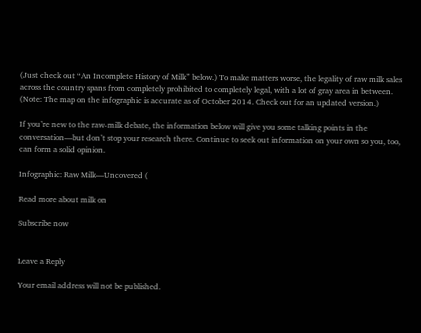(Just check out “An Incomplete History of Milk” below.) To make matters worse, the legality of raw milk sales across the country spans from completely prohibited to completely legal, with a lot of gray area in between. (Note: The map on the infographic is accurate as of October 2014. Check out for an updated version.)

If you’re new to the raw-milk debate, the information below will give you some talking points in the conversation—but don’t stop your research there. Continue to seek out information on your own so you, too, can form a solid opinion.

Infographic: Raw Milk—Uncovered (

Read more about milk on

Subscribe now


Leave a Reply

Your email address will not be published.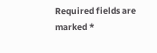Required fields are marked *